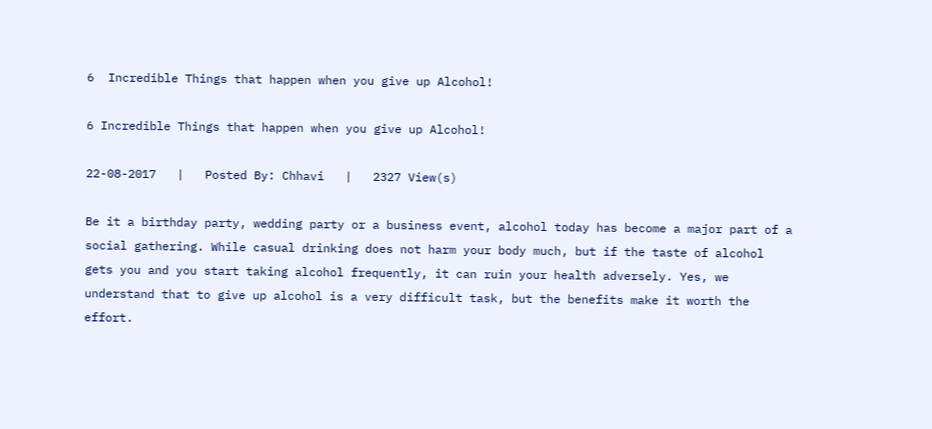6  Incredible Things that happen when you give up Alcohol!

6 Incredible Things that happen when you give up Alcohol!

22-08-2017   |   Posted By: Chhavi   |   2327 View(s)

Be it a birthday party, wedding party or a business event, alcohol today has become a major part of a social gathering. While casual drinking does not harm your body much, but if the taste of alcohol gets you and you start taking alcohol frequently, it can ruin your health adversely. Yes, we understand that to give up alcohol is a very difficult task, but the benefits make it worth the effort.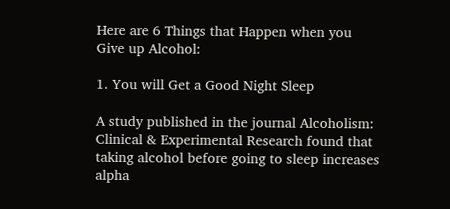Here are 6 Things that Happen when you Give up Alcohol:

1. You will Get a Good Night Sleep

A study published in the journal Alcoholism: Clinical & Experimental Research found that taking alcohol before going to sleep increases alpha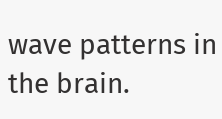wave patterns in the brain.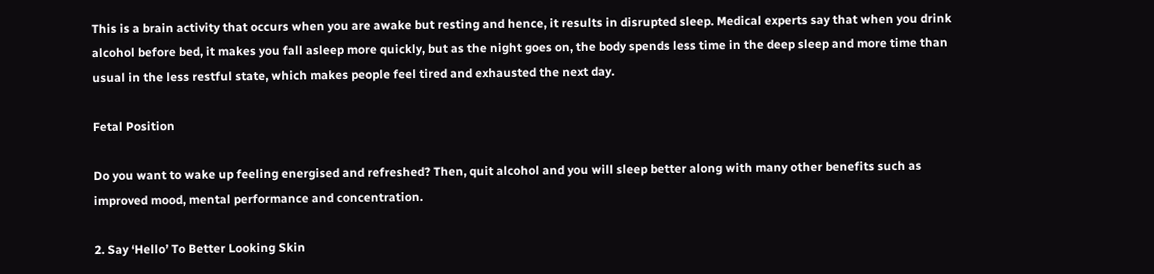This is a brain activity that occurs when you are awake but resting and hence, it results in disrupted sleep. Medical experts say that when you drink alcohol before bed, it makes you fall asleep more quickly, but as the night goes on, the body spends less time in the deep sleep and more time than usual in the less restful state, which makes people feel tired and exhausted the next day.

Fetal Position

Do you want to wake up feeling energised and refreshed? Then, quit alcohol and you will sleep better along with many other benefits such as improved mood, mental performance and concentration.

2. Say ‘Hello’ To Better Looking Skin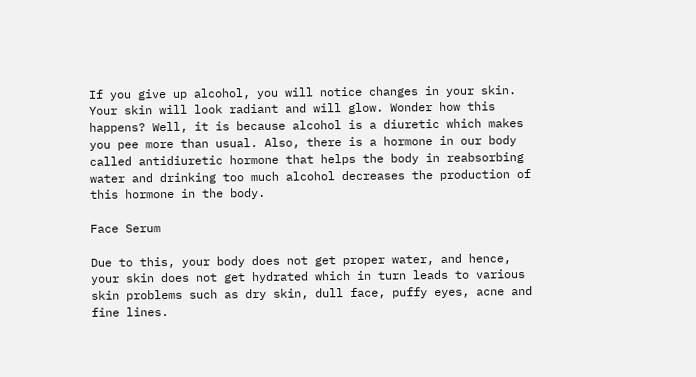If you give up alcohol, you will notice changes in your skin. Your skin will look radiant and will glow. Wonder how this happens? Well, it is because alcohol is a diuretic which makes you pee more than usual. Also, there is a hormone in our body called antidiuretic hormone that helps the body in reabsorbing water and drinking too much alcohol decreases the production of this hormone in the body.

Face Serum

Due to this, your body does not get proper water, and hence, your skin does not get hydrated which in turn leads to various skin problems such as dry skin, dull face, puffy eyes, acne and fine lines.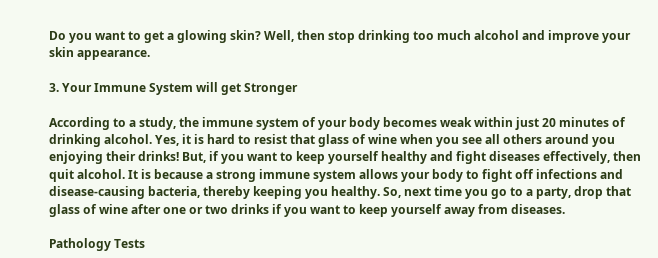Do you want to get a glowing skin? Well, then stop drinking too much alcohol and improve your skin appearance.

3. Your Immune System will get Stronger

According to a study, the immune system of your body becomes weak within just 20 minutes of drinking alcohol. Yes, it is hard to resist that glass of wine when you see all others around you enjoying their drinks! But, if you want to keep yourself healthy and fight diseases effectively, then quit alcohol. It is because a strong immune system allows your body to fight off infections and disease-causing bacteria, thereby keeping you healthy. So, next time you go to a party, drop that glass of wine after one or two drinks if you want to keep yourself away from diseases.

Pathology Tests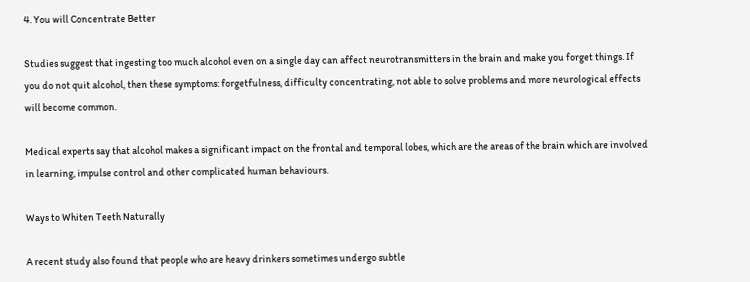4. You will Concentrate Better

Studies suggest that ingesting too much alcohol even on a single day can affect neurotransmitters in the brain and make you forget things. If you do not quit alcohol, then these symptoms: forgetfulness, difficulty concentrating, not able to solve problems and more neurological effects will become common.

Medical experts say that alcohol makes a significant impact on the frontal and temporal lobes, which are the areas of the brain which are involved in learning, impulse control and other complicated human behaviours.

Ways to Whiten Teeth Naturally

A recent study also found that people who are heavy drinkers sometimes undergo subtle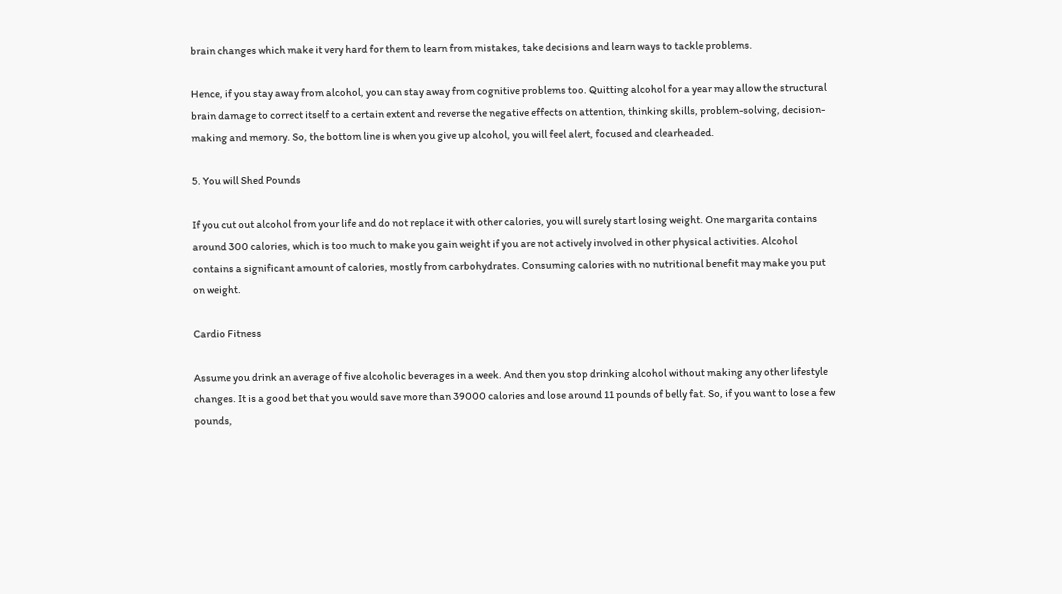brain changes which make it very hard for them to learn from mistakes, take decisions and learn ways to tackle problems.

Hence, if you stay away from alcohol, you can stay away from cognitive problems too. Quitting alcohol for a year may allow the structural brain damage to correct itself to a certain extent and reverse the negative effects on attention, thinking skills, problem-solving, decision-making and memory. So, the bottom line is when you give up alcohol, you will feel alert, focused and clearheaded.

5. You will Shed Pounds

If you cut out alcohol from your life and do not replace it with other calories, you will surely start losing weight. One margarita contains around 300 calories, which is too much to make you gain weight if you are not actively involved in other physical activities. Alcohol contains a significant amount of calories, mostly from carbohydrates. Consuming calories with no nutritional benefit may make you put on weight.

Cardio Fitness

Assume you drink an average of five alcoholic beverages in a week. And then you stop drinking alcohol without making any other lifestyle changes. It is a good bet that you would save more than 39000 calories and lose around 11 pounds of belly fat. So, if you want to lose a few pounds,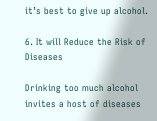it’s best to give up alcohol.

6. It will Reduce the Risk of Diseases

Drinking too much alcohol invites a host of diseases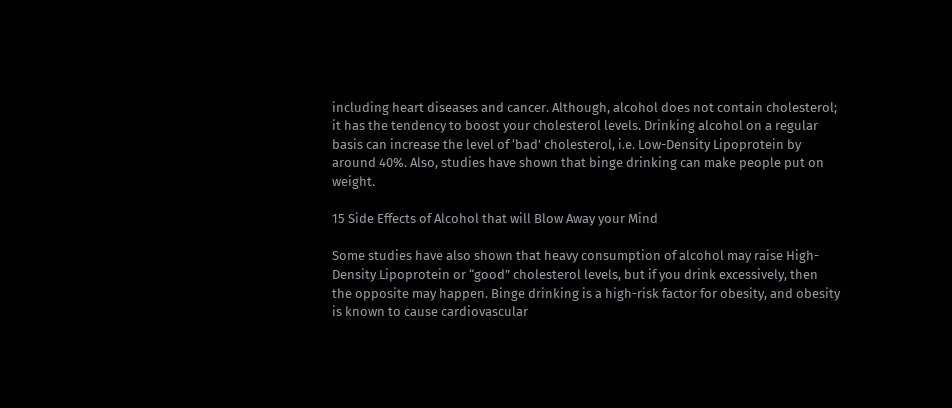including heart diseases and cancer. Although, alcohol does not contain cholesterol; it has the tendency to boost your cholesterol levels. Drinking alcohol on a regular basis can increase the level of ‘bad’ cholesterol, i.e. Low-Density Lipoprotein by around 40%. Also, studies have shown that binge drinking can make people put on weight.

15 Side Effects of Alcohol that will Blow Away your Mind

Some studies have also shown that heavy consumption of alcohol may raise High-Density Lipoprotein or “good” cholesterol levels, but if you drink excessively, then the opposite may happen. Binge drinking is a high-risk factor for obesity, and obesity is known to cause cardiovascular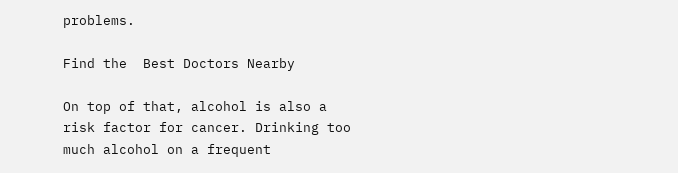problems.

Find the  Best Doctors Nearby

On top of that, alcohol is also a risk factor for cancer. Drinking too much alcohol on a frequent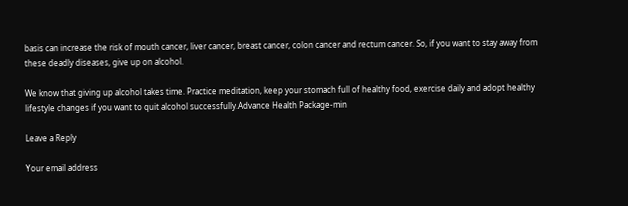basis can increase the risk of mouth cancer, liver cancer, breast cancer, colon cancer and rectum cancer. So, if you want to stay away from these deadly diseases, give up on alcohol.

We know that giving up alcohol takes time. Practice meditation, keep your stomach full of healthy food, exercise daily and adopt healthy lifestyle changes if you want to quit alcohol successfully.Advance Health Package-min

Leave a Reply

Your email address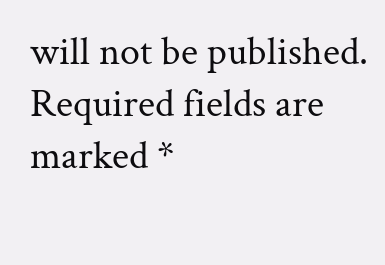will not be published. Required fields are marked *